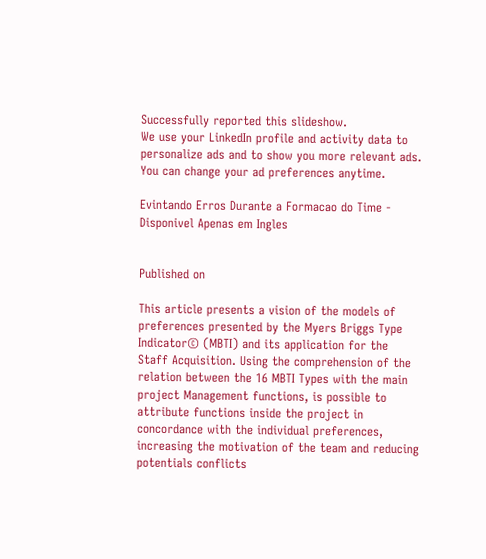Successfully reported this slideshow.
We use your LinkedIn profile and activity data to personalize ads and to show you more relevant ads. You can change your ad preferences anytime.

Evintando Erros Durante a Formacao do Time - Disponivel Apenas em Ingles


Published on

This article presents a vision of the models of preferences presented by the Myers Briggs Type Indicator© (MBTI) and its application for the Staff Acquisition. Using the comprehension of the relation between the 16 MBTI Types with the main project Management functions, is possible to attribute functions inside the project in concordance with the individual preferences, increasing the motivation of the team and reducing potentials conflicts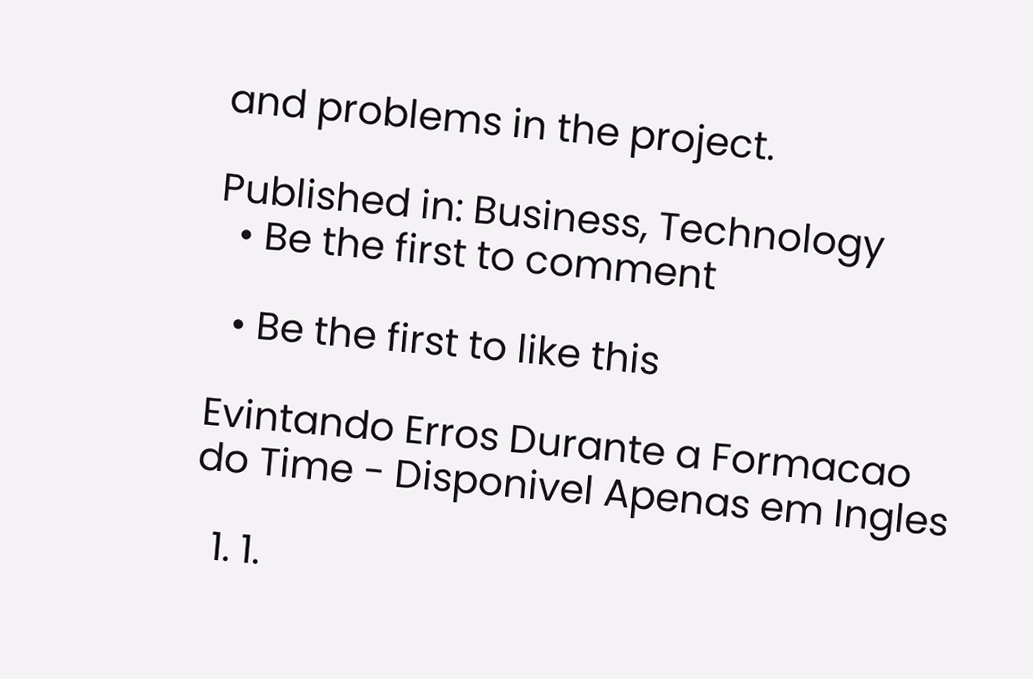and problems in the project.

Published in: Business, Technology
  • Be the first to comment

  • Be the first to like this

Evintando Erros Durante a Formacao do Time - Disponivel Apenas em Ingles

  1. 1.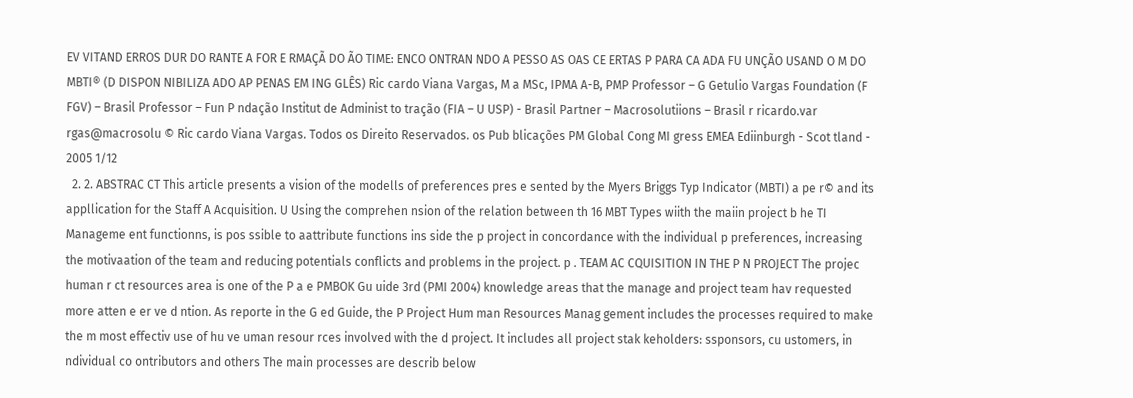EV VITAND ERROS DUR DO RANTE A FOR E RMAÇÃ DO ÃO TIME: ENCO ONTRAN NDO A PESSO AS OAS CE ERTAS P PARA CA ADA FU UNÇÃO USAND O M DO MBTI® (D DISPON NIBILIZA ADO AP PENAS EM ING GLÊS) Ric cardo Viana Vargas, M a MSc, IPMA A-B, PMP Professor – G Getulio Vargas Foundation (F FGV) – Brasil Professor – Fun P ndação Institut de Administ to tração (FIA – U USP) - Brasil Partner – Macrosolutiions – Brasil r ricardo.var rgas@macrosolu © Ric cardo Viana Vargas. Todos os Direito Reservados. os Pub blicações PM Global Cong MI gress EMEA Ediinburgh - Scot tland - 2005 1/12
  2. 2. ABSTRAC CT This article presents a vision of the modells of preferences pres e sented by the Myers Briggs Typ Indicator (MBTI) a pe r© and its appllication for the Staff A Acquisition. U Using the comprehen nsion of the relation between th 16 MBT Types wiith the maiin project b he TI Manageme ent functionns, is pos ssible to aattribute functions ins side the p project in concordance with the individual p preferences, increasing the motivaation of the team and reducing potentials conflicts and problems in the project. p . TEAM AC CQUISITION IN THE P N PROJECT The projec human r ct resources area is one of the P a e PMBOK Gu uide 3rd (PMI 2004) knowledge areas that the manage and project team hav requested more atten e er ve d ntion. As reporte in the G ed Guide, the P Project Hum man Resources Manag gement includes the processes required to make the m most effectiv use of hu ve uman resour rces involved with the d project. It includes all project stak keholders: ssponsors, cu ustomers, in ndividual co ontributors and others The main processes are describ below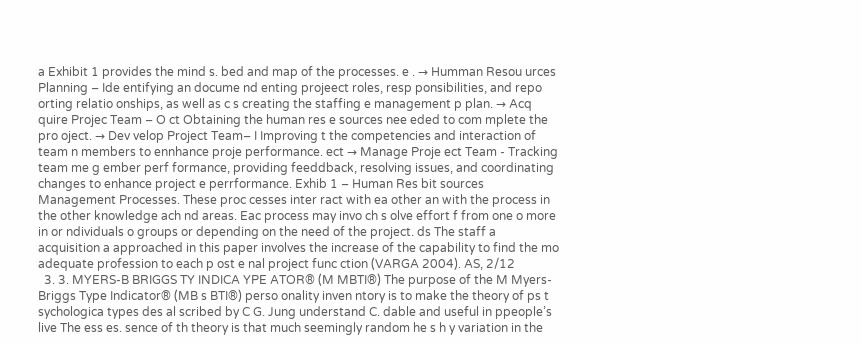a Exhibit 1 provides the mind s. bed and map of the processes. e . → Humman Resou urces Planning – Ide entifying an docume nd enting projeect roles, resp ponsibilities, and repo orting relatio onships, as well as c s creating the staffing e management p plan. → Acq quire Projec Team – O ct Obtaining the human res e sources nee eded to com mplete the pro oject. → Dev velop Project Team– I Improving t the competencies and interaction of team n members to ennhance proje performance. ect → Manage Proje ect Team - Tracking team me g ember perf formance, providing feeddback, resolving issues, and coordinating changes to enhance project e perrformance. Exhib 1 – Human Res bit sources Management Processes. These proc cesses inter ract with ea other an with the process in the other knowledge ach nd areas. Eac process may invo ch s olve effort f from one o more in or ndividuals o groups or depending on the need of the project. ds The staff a acquisition a approached in this paper involves the increase of the capability to find the mo adequate profession to each p ost e nal project func ction (VARGA 2004). AS, 2/12
  3. 3. MYERS-B BRIGGS TY INDICA YPE ATOR® (M MBTI®) The purpose of the M Myers-Briggs Type Indicator® (MB s BTI®) perso onality inven ntory is to make the theory of ps t sychologica types des al scribed by C G. Jung understand C. dable and useful in ppeople’s live The ess es. sence of th theory is that much seemingly random he s h y variation in the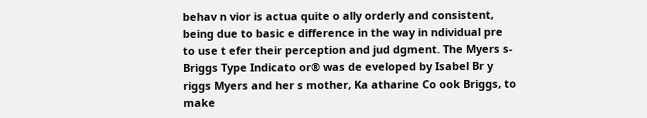behav n vior is actua quite o ally orderly and consistent, being due to basic e difference in the way in ndividual pre to use t efer their perception and jud dgment. The Myers s-Briggs Type Indicato or® was de eveloped by Isabel Br y riggs Myers and her s mother, Ka atharine Co ook Briggs, to make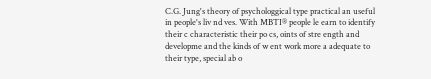C.G. Jung's theory of psychologgical type practical an useful in people's liv nd ves. With MBTI® people le earn to identify their c characteristic their po cs, oints of stre ength and developme and the kinds of w ent work more a adequate to their type, special ab o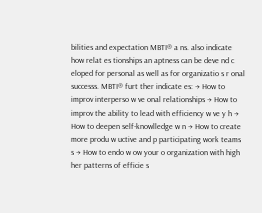bilities and expectation MBTI® a ns. also indicate how relat es tionships an aptness can be deve nd c eloped for personal as well as for organizatio s r onal successs. MBTI® furt ther indicate es: → How to improv interperso w ve onal relationships → How to improv the ability to lead with efficiency w ve y h → How to deepen self-knowlledge w n → How to create more produ w uctive and p participating work teams s → How to endo w ow your o organization with high her patterns of efficie s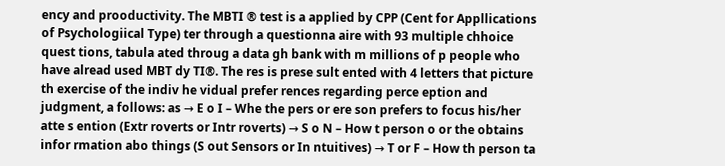ency and prooductivity. The MBTI ® test is a applied by CPP (Cent for Appllications of Psychologiical Type) ter through a questionna aire with 93 multiple chhoice quest tions, tabula ated throug a data gh bank with m millions of p people who have alread used MBT dy TI®. The res is prese sult ented with 4 letters that picture th exercise of the indiv he vidual prefer rences regarding perce eption and judgment, a follows: as → E o I – Whe the pers or ere son prefers to focus his/her atte s ention (Extr roverts or Intr roverts) → S o N – How t person o or the obtains infor rmation abo things (S out Sensors or In ntuitives) → T or F – How th person ta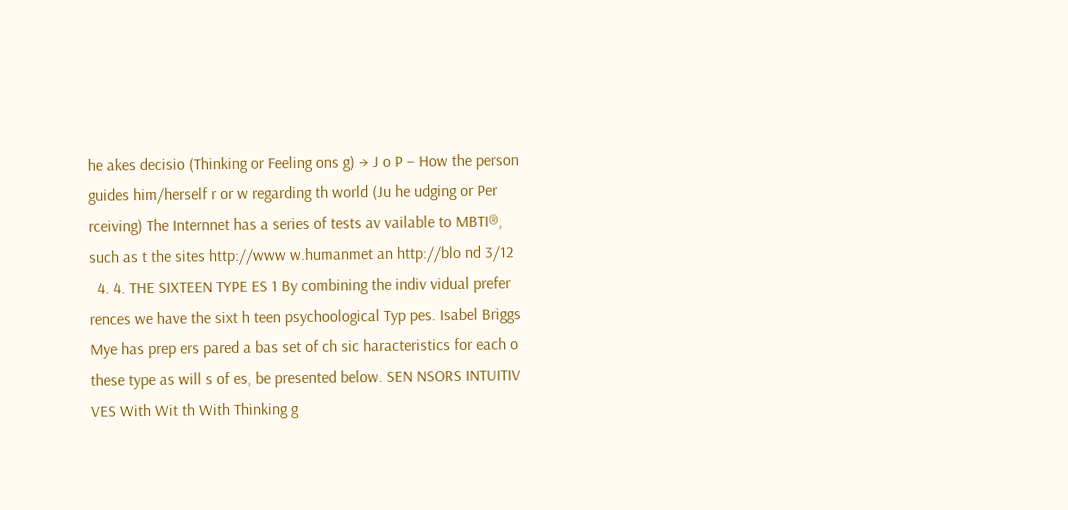he akes decisio (Thinking or Feeling ons g) → J o P – How the person guides him/herself r or w regarding th world (Ju he udging or Per rceiving) The Internnet has a series of tests av vailable to MBTI®, such as t the sites http://www w.humanmet an http://blo nd 3/12
  4. 4. THE SIXTEEN TYPE ES 1 By combining the indiv vidual prefer rences we have the sixt h teen psychoological Typ pes. Isabel Briggs Mye has prep ers pared a bas set of ch sic haracteristics for each o these type as will s of es, be presented below. SEN NSORS INTUITIV VES With Wit th With Thinking g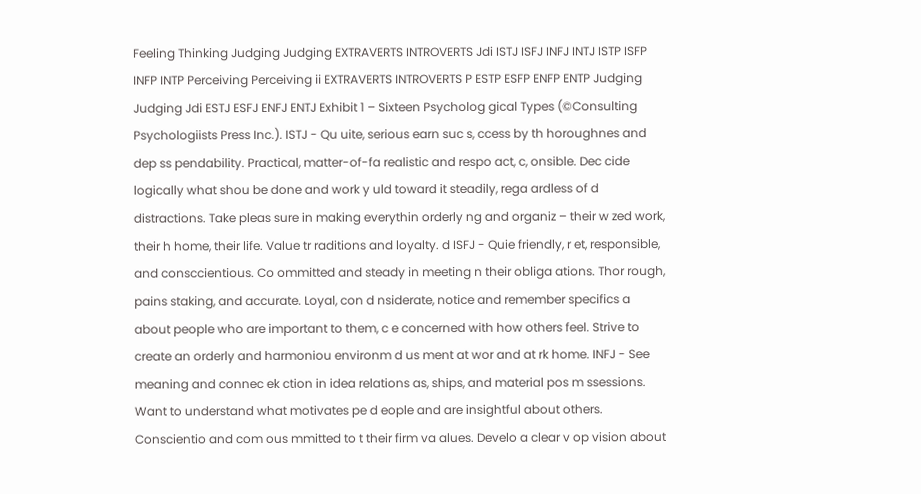Feeling Thinking Judging Judging EXTRAVERTS INTROVERTS Jdi ISTJ ISFJ INFJ INTJ ISTP ISFP INFP INTP Perceiving Perceiving ii EXTRAVERTS INTROVERTS P ESTP ESFP ENFP ENTP Judging Judging Jdi ESTJ ESFJ ENFJ ENTJ Exhibit 1 – Sixteen Psycholog gical Types (©Consulting Psychologiists Press Inc.). ISTJ - Qu uite, serious earn suc s, ccess by th horoughnes and dep ss pendability. Practical, matter-of-fa realistic and respo act, c, onsible. Dec cide logically what shou be done and work y uld toward it steadily, rega ardless of d distractions. Take pleas sure in making everythin orderly ng and organiz – their w zed work, their h home, their life. Value tr raditions and loyalty. d ISFJ - Quie friendly, r et, responsible, and consccientious. Co ommitted and steady in meeting n their obliga ations. Thor rough, pains staking, and accurate. Loyal, con d nsiderate, notice and remember specifics a about people who are important to them, c e concerned with how others feel. Strive to create an orderly and harmoniou environm d us ment at wor and at rk home. INFJ - See meaning and connec ek ction in idea relations as, ships, and material pos m ssessions. Want to understand what motivates pe d eople and are insightful about others. Conscientio and com ous mmitted to t their firm va alues. Develo a clear v op vision about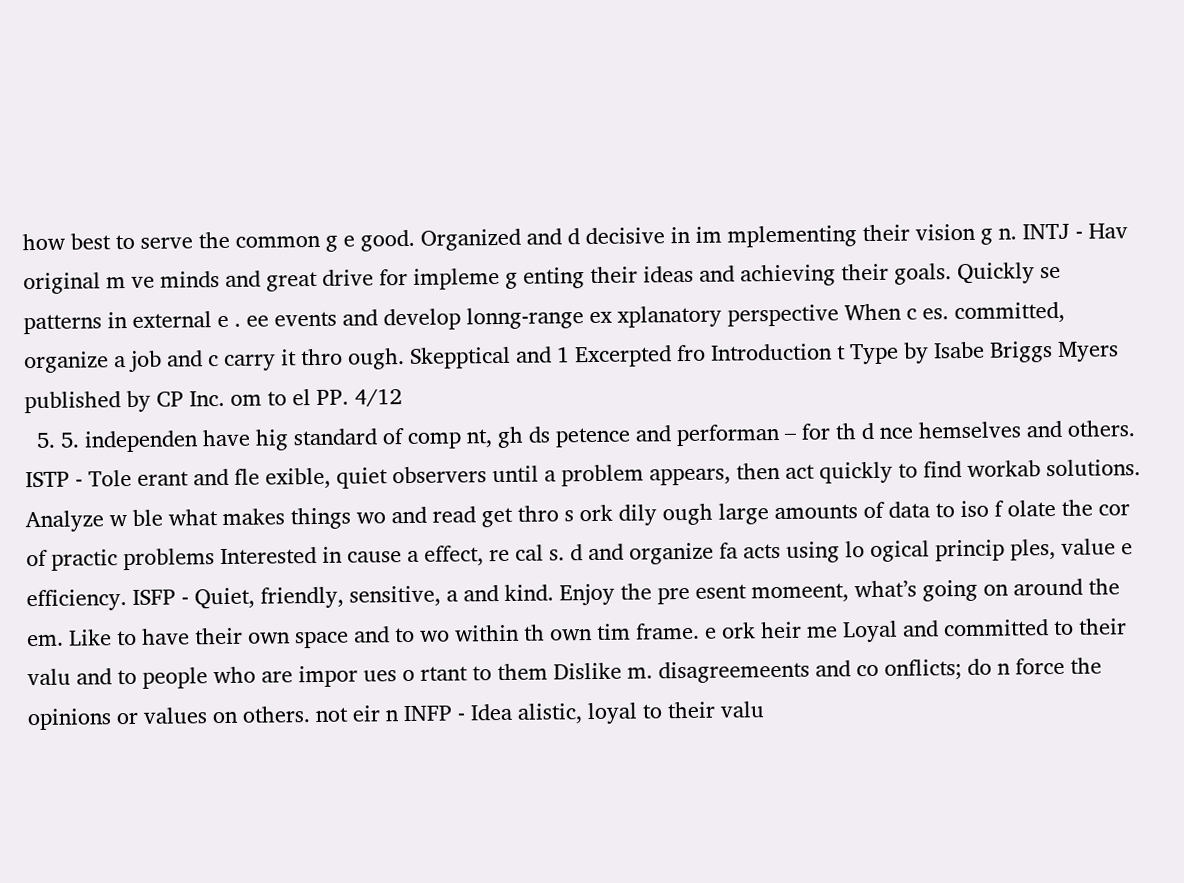how best to serve the common g e good. Organized and d decisive in im mplementing their vision g n. INTJ - Hav original m ve minds and great drive for impleme g enting their ideas and achieving their goals. Quickly se patterns in external e . ee events and develop lonng-range ex xplanatory perspective When c es. committed, organize a job and c carry it thro ough. Skepptical and 1 Excerpted fro Introduction t Type by Isabe Briggs Myers published by CP Inc. om to el PP. 4/12
  5. 5. independen have hig standard of comp nt, gh ds petence and performan – for th d nce hemselves and others. ISTP - Tole erant and fle exible, quiet observers until a problem appears, then act quickly to find workab solutions. Analyze w ble what makes things wo and read get thro s ork dily ough large amounts of data to iso f olate the cor of practic problems Interested in cause a effect, re cal s. d and organize fa acts using lo ogical princip ples, value e efficiency. ISFP - Quiet, friendly, sensitive, a and kind. Enjoy the pre esent momeent, what’s going on around the em. Like to have their own space and to wo within th own tim frame. e ork heir me Loyal and committed to their valu and to people who are impor ues o rtant to them Dislike m. disagreemeents and co onflicts; do n force the opinions or values on others. not eir n INFP - Idea alistic, loyal to their valu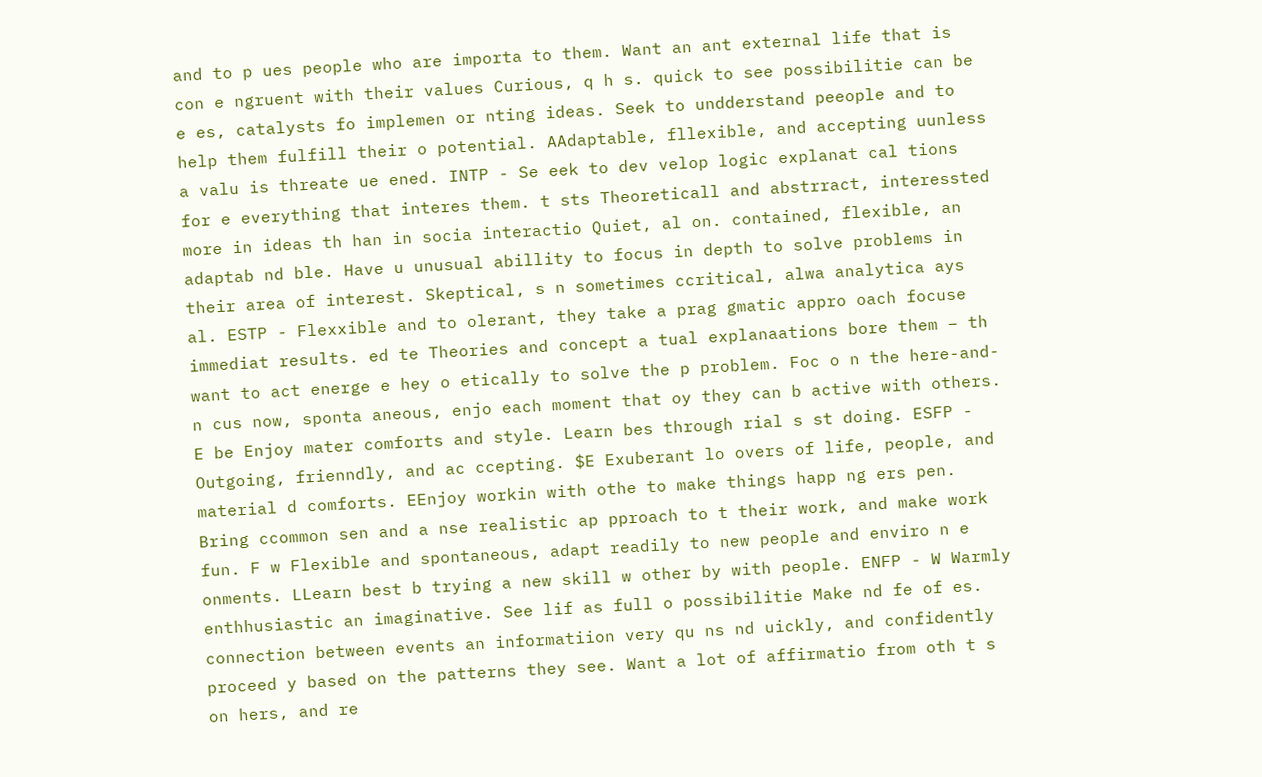and to p ues people who are importa to them. Want an ant external life that is con e ngruent with their values Curious, q h s. quick to see possibilitie can be e es, catalysts fo implemen or nting ideas. Seek to undderstand peeople and to help them fulfill their o potential. AAdaptable, fllexible, and accepting uunless a valu is threate ue ened. INTP - Se eek to dev velop logic explanat cal tions for e everything that interes them. t sts Theoreticall and abstrract, interessted more in ideas th han in socia interactio Quiet, al on. contained, flexible, an adaptab nd ble. Have u unusual abillity to focus in depth to solve problems in their area of interest. Skeptical, s n sometimes ccritical, alwa analytica ays al. ESTP - Flexxible and to olerant, they take a prag gmatic appro oach focuse immediat results. ed te Theories and concept a tual explanaations bore them – th want to act energe e hey o etically to solve the p problem. Foc o n the here-and-n cus now, sponta aneous, enjo each moment that oy they can b active with others. E be Enjoy mater comforts and style. Learn bes through rial s st doing. ESFP - Outgoing, frienndly, and ac ccepting. $E Exuberant lo overs of life, people, and material d comforts. EEnjoy workin with othe to make things happ ng ers pen. Bring ccommon sen and a nse realistic ap pproach to t their work, and make work fun. F w Flexible and spontaneous, adapt readily to new people and enviro n e onments. LLearn best b trying a new skill w other by with people. ENFP - W Warmly enthhusiastic an imaginative. See lif as full o possibilitie Make nd fe of es. connection between events an informatiion very qu ns nd uickly, and confidently proceed y based on the patterns they see. Want a lot of affirmatio from oth t s on hers, and re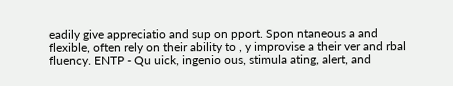eadily give appreciatio and sup on pport. Spon ntaneous a and flexible, often rely on their ability to , y improvise a their ver and rbal fluency. ENTP - Qu uick, ingenio ous, stimula ating, alert, and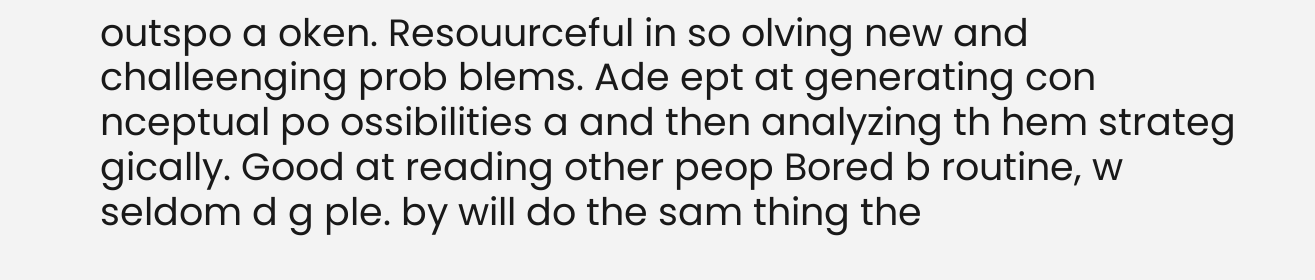outspo a oken. Resouurceful in so olving new and challeenging prob blems. Ade ept at generating con nceptual po ossibilities a and then analyzing th hem strateg gically. Good at reading other peop Bored b routine, w seldom d g ple. by will do the sam thing the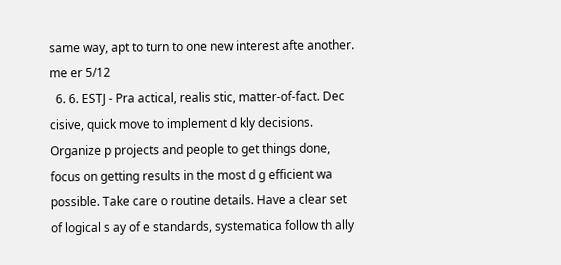same way, apt to turn to one new interest afte another. me er 5/12
  6. 6. ESTJ - Pra actical, realis stic, matter-of-fact. Dec cisive, quick move to implement d kly decisions. Organize p projects and people to get things done, focus on getting results in the most d g efficient wa possible. Take care o routine details. Have a clear set of logical s ay of e standards, systematica follow th ally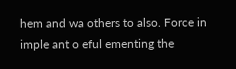hem and wa others to also. Force in imple ant o eful ementing the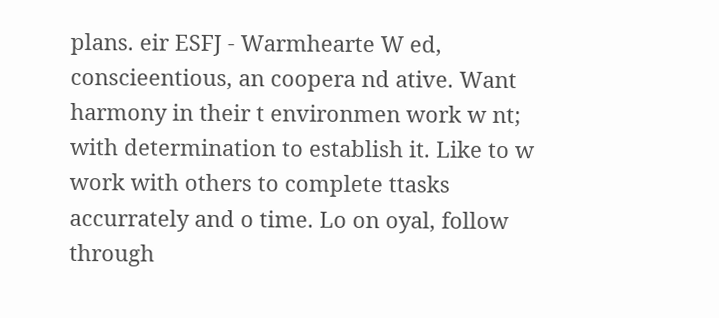plans. eir ESFJ - Warmhearte W ed, conscieentious, an coopera nd ative. Want harmony in their t environmen work w nt; with determination to establish it. Like to w work with others to complete ttasks accurrately and o time. Lo on oyal, follow through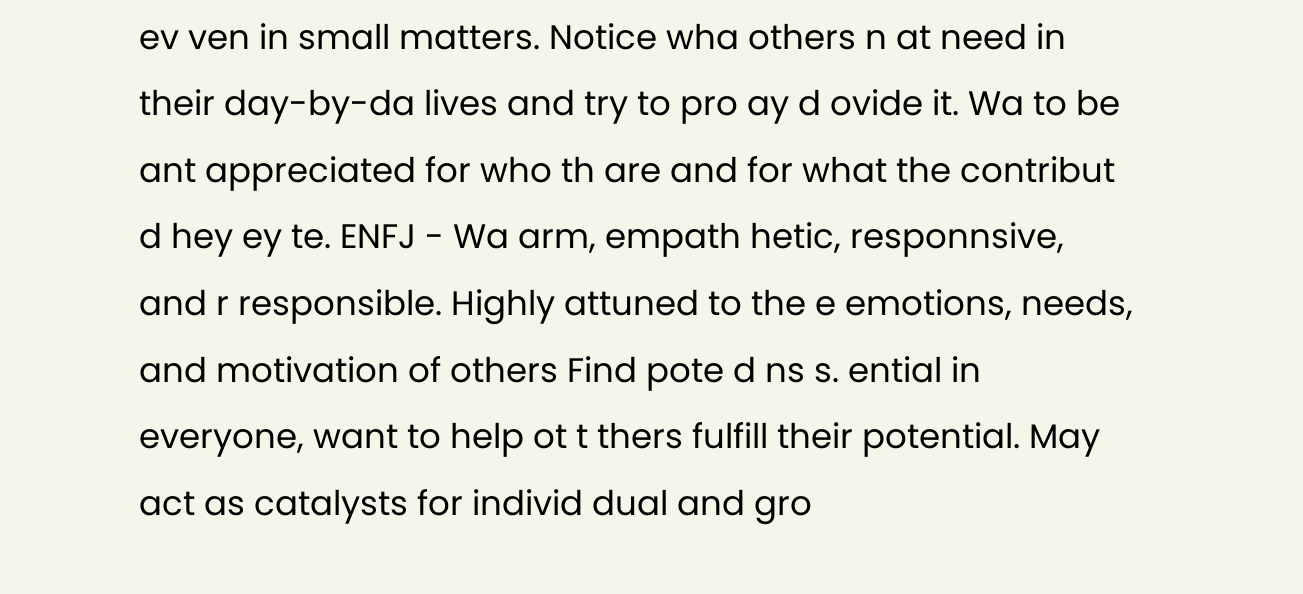ev ven in small matters. Notice wha others n at need in their day-by-da lives and try to pro ay d ovide it. Wa to be ant appreciated for who th are and for what the contribut d hey ey te. ENFJ - Wa arm, empath hetic, responnsive, and r responsible. Highly attuned to the e emotions, needs, and motivation of others Find pote d ns s. ential in everyone, want to help ot t thers fulfill their potential. May act as catalysts for individ dual and gro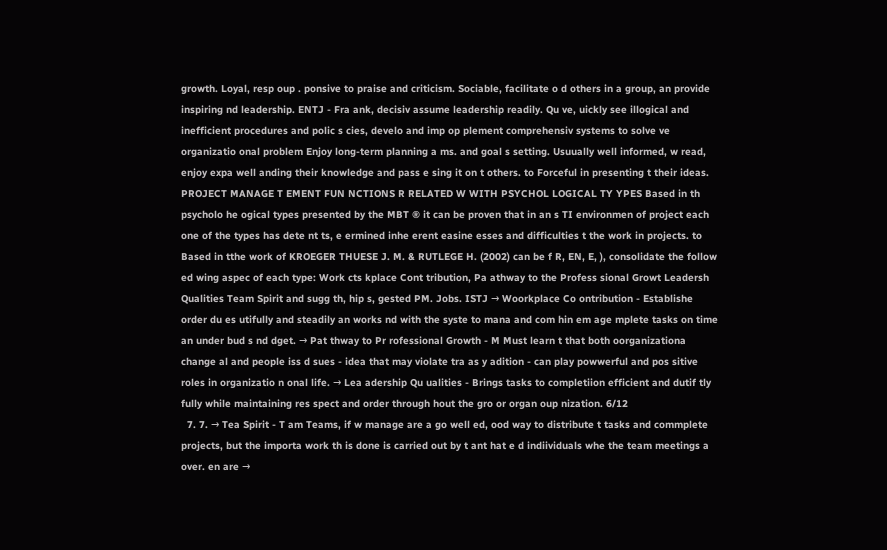growth. Loyal, resp oup . ponsive to praise and criticism. Sociable, facilitate o d others in a group, an provide inspiring nd leadership. ENTJ - Fra ank, decisiv assume leadership readily. Qu ve, uickly see illogical and inefficient procedures and polic s cies, develo and imp op plement comprehensiv systems to solve ve organizatio onal problem Enjoy long-term planning a ms. and goal s setting. Usuually well informed, w read, enjoy expa well anding their knowledge and pass e sing it on t others. to Forceful in presenting t their ideas. PROJECT MANAGE T EMENT FUN NCTIONS R RELATED W WITH PSYCHOL LOGICAL TY YPES Based in th psycholo he ogical types presented by the MBT ® it can be proven that in an s TI environmen of project each one of the types has dete nt ts, e ermined inhe erent easine esses and difficulties t the work in projects. to Based in tthe work of KROEGER THUESE J. M. & RUTLEGE H. (2002) can be f R, EN, E, ), consolidate the follow ed wing aspec of each type: Work cts kplace Cont tribution, Pa athway to the Profess sional Growt Leadersh Qualities Team Spirit and sugg th, hip s, gested PM. Jobs. ISTJ → Woorkplace Co ontribution - Establishe order du es utifully and steadily an works nd with the syste to mana and com hin em age mplete tasks on time an under bud s nd dget. → Pat thway to Pr rofessional Growth - M Must learn t that both oorganizationa change al and people iss d sues - idea that may violate tra as y adition - can play powwerful and pos sitive roles in organizatio n onal life. → Lea adership Qu ualities - Brings tasks to completiion efficient and dutif tly fully while maintaining res spect and order through hout the gro or organ oup nization. 6/12
  7. 7. → Tea Spirit - T am Teams, if w manage are a go well ed, ood way to distribute t tasks and commplete projects, but the importa work th is done is carried out by t ant hat e d indiividuals whe the team meetings a over. en are →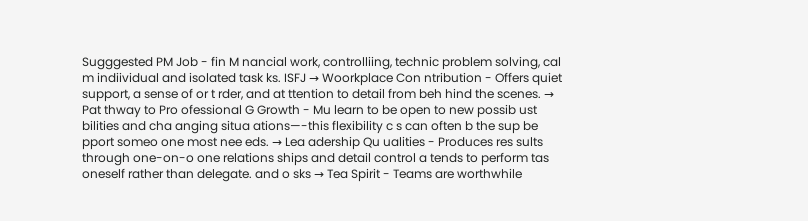Sugggested PM Job - fin M nancial work, controlliing, technic problem solving, cal m indiividual and isolated task ks. ISFJ → Woorkplace Con ntribution - Offers quiet support, a sense of or t rder, and at ttention to detail from beh hind the scenes. → Pat thway to Pro ofessional G Growth - Mu learn to be open to new possib ust bilities and cha anging situa ations—-this flexibility c s can often b the sup be pport someo one most nee eds. → Lea adership Qu ualities - Produces res sults through one-on-o one relations ships and detail control a tends to perform tas oneself rather than delegate. and o sks → Tea Spirit - Teams are worthwhile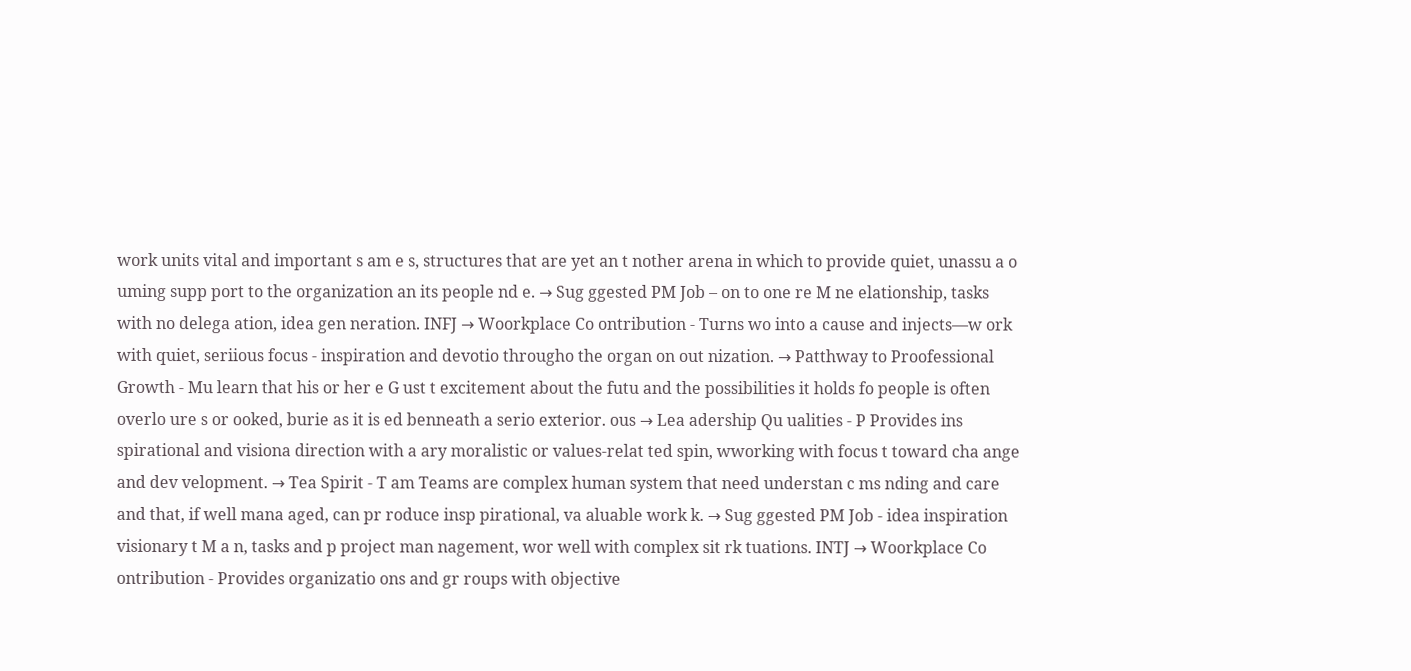work units vital and important s am e s, structures that are yet an t nother arena in which to provide quiet, unassu a o uming supp port to the organization an its people nd e. → Sug ggested PM Job – on to one re M ne elationship, tasks with no delega ation, idea gen neration. INFJ → Woorkplace Co ontribution - Turns wo into a cause and injects—w ork with quiet, seriious focus - inspiration and devotio througho the organ on out nization. → Patthway to Proofessional Growth - Mu learn that his or her e G ust t excitement about the futu and the possibilities it holds fo people is often overlo ure s or ooked, burie as it is ed benneath a serio exterior. ous → Lea adership Qu ualities - P Provides ins spirational and visiona direction with a ary moralistic or values-relat ted spin, wworking with focus t toward cha ange and dev velopment. → Tea Spirit - T am Teams are complex human system that need understan c ms nding and care and that, if well mana aged, can pr roduce insp pirational, va aluable work k. → Sug ggested PM Job - idea inspiration visionary t M a n, tasks and p project man nagement, wor well with complex sit rk tuations. INTJ → Woorkplace Co ontribution - Provides organizatio ons and gr roups with objective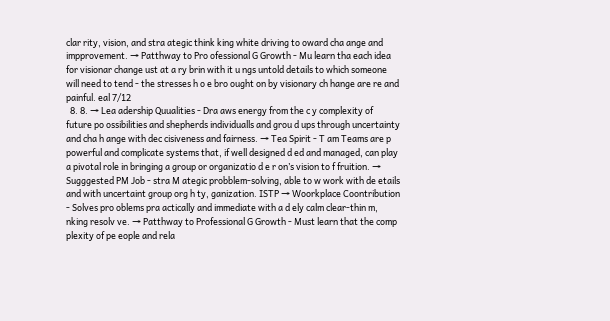clar rity, vision, and stra ategic think king white driving to oward cha ange and impprovement. → Patthway to Pro ofessional G Growth - Mu learn tha each idea for visionar change ust at a ry brin with it u ngs untold details to which someone will need to tend - the stresses h o e bro ought on by visionary ch hange are re and painful. eal 7/12
  8. 8. → Lea adership Quualities - Dra aws energy from the c y complexity of future po ossibilities and shepherds individualls and grou d ups through uncertainty and cha h ange with dec cisiveness and fairness. → Tea Spirit - T am Teams are p powerful and complicate systems that, if well designed d ed and managed, can play a pivotal role in bringing a group or organizatio d e r on’s vision to f fruition. → Sugggested PM Job - stra M ategic probblem-solving, able to w work with de etails and with uncertaint group org h ty, ganization. ISTP → Woorkplace Coontribution - Solves pro oblems pra actically and immediate with a d ely calm clear-thin m, nking resolv ve. → Patthway to Professional G Growth - Must learn that the comp plexity of pe eople and rela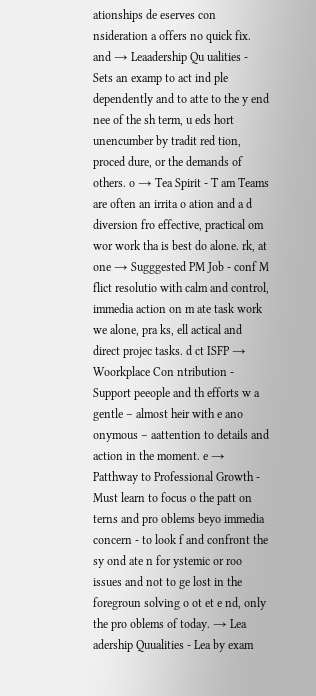ationships de eserves con nsideration a offers no quick fix. and → Leaadership Qu ualities - Sets an examp to act ind ple dependently and to atte to the y end nee of the sh term, u eds hort unencumber by tradit red tion, proced dure, or the demands of others. o → Tea Spirit - T am Teams are often an irrita o ation and a d diversion fro effective, practical om wor work tha is best do alone. rk, at one → Sugggested PM Job - conf M flict resolutio with calm and control, immedia action on m ate task work we alone, pra ks, ell actical and direct projec tasks. d ct ISFP → Woorkplace Con ntribution - Support peeople and th efforts w a gentle – almost heir with e ano onymous – aattention to details and action in the moment. e → Patthway to Professional Growth - Must learn to focus o the patt on terns and pro oblems beyo immedia concern - to look f and confront the sy ond ate n for ystemic or roo issues and not to ge lost in the foregroun solving o ot et e nd, only the pro oblems of today. → Lea adership Quualities - Lea by exam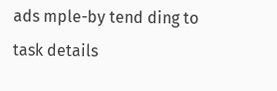ads mple-by tend ding to task details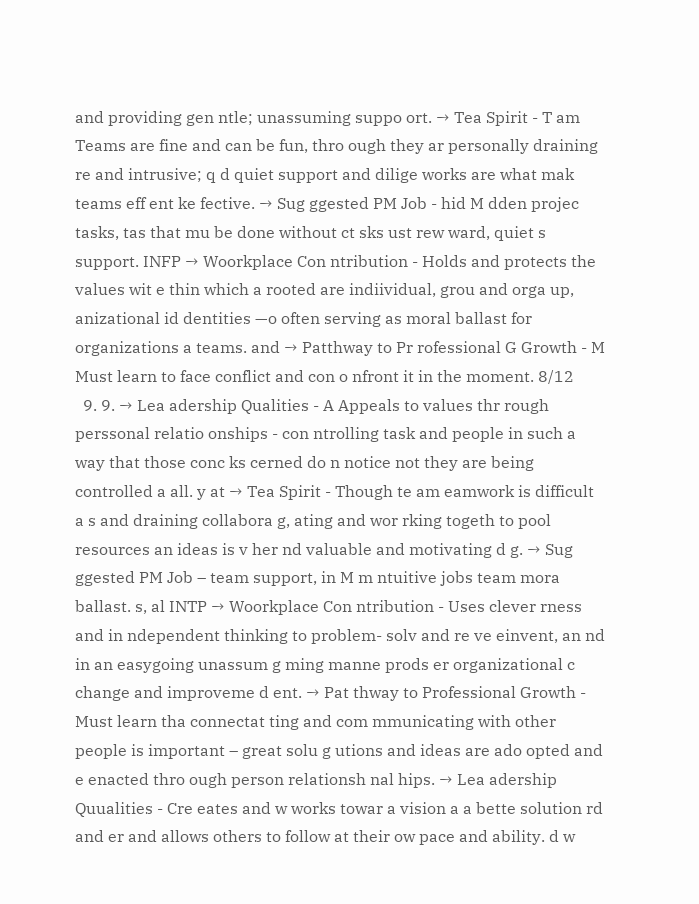and providing gen ntle; unassuming suppo ort. → Tea Spirit - T am Teams are fine and can be fun, thro ough they ar personally draining re and intrusive; q d quiet support and dilige works are what mak teams eff ent ke fective. → Sug ggested PM Job - hid M dden projec tasks, tas that mu be done without ct sks ust rew ward, quiet s support. INFP → Woorkplace Con ntribution - Holds and protects the values wit e thin which a rooted are indiividual, grou and orga up, anizational id dentities —o often serving as moral ballast for organizations a teams. and → Patthway to Pr rofessional G Growth - M Must learn to face conflict and con o nfront it in the moment. 8/12
  9. 9. → Lea adership Qualities - A Appeals to values thr rough perssonal relatio onships - con ntrolling task and people in such a way that those conc ks cerned do n notice not they are being controlled a all. y at → Tea Spirit - Though te am eamwork is difficult a s and draining collabora g, ating and wor rking togeth to pool resources an ideas is v her nd valuable and motivating d g. → Sug ggested PM Job – team support, in M m ntuitive jobs team mora ballast. s, al INTP → Woorkplace Con ntribution - Uses clever rness and in ndependent thinking to problem- solv and re ve einvent, an nd in an easygoing unassum g ming manne prods er organizational c change and improveme d ent. → Pat thway to Professional Growth - Must learn tha connectat ting and com mmunicating with other people is important – great solu g utions and ideas are ado opted and e enacted thro ough person relationsh nal hips. → Lea adership Quualities - Cre eates and w works towar a vision a a bette solution rd and er and allows others to follow at their ow pace and ability. d w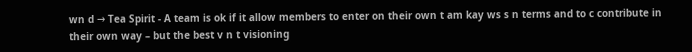wn d → Tea Spirit - A team is ok if it allow members to enter on their own t am kay ws s n terms and to c contribute in their own way – but the best v n t visioning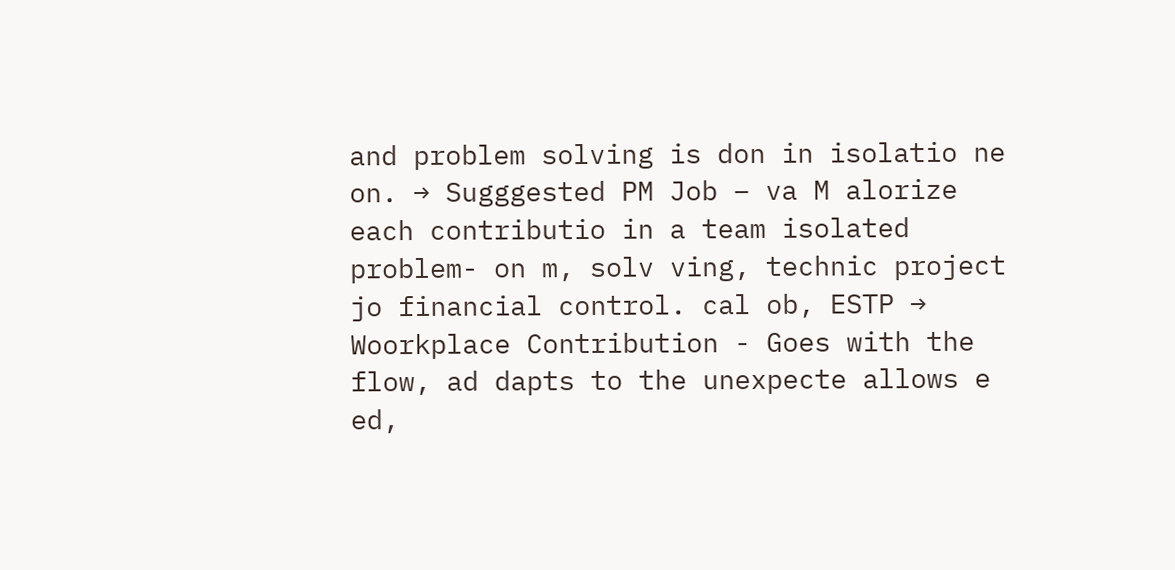and problem solving is don in isolatio ne on. → Sugggested PM Job – va M alorize each contributio in a team isolated problem- on m, solv ving, technic project jo financial control. cal ob, ESTP → Woorkplace Contribution - Goes with the flow, ad dapts to the unexpecte allows e ed,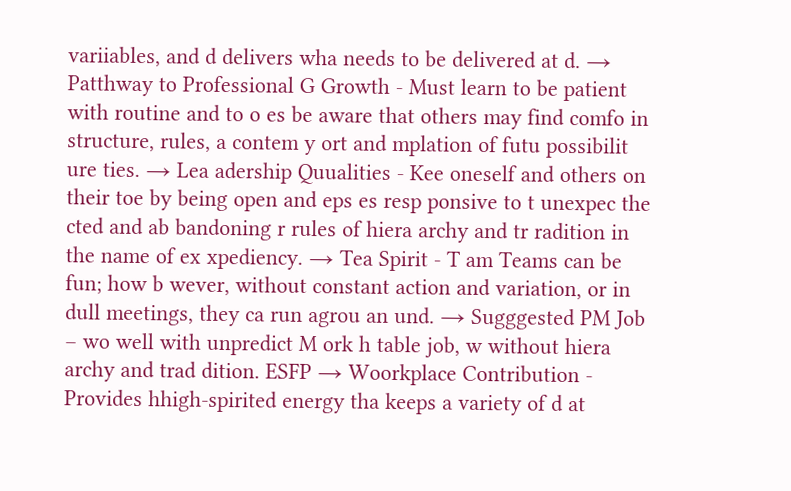variiables, and d delivers wha needs to be delivered at d. → Patthway to Professional G Growth - Must learn to be patient with routine and to o es be aware that others may find comfo in structure, rules, a contem y ort and mplation of futu possibilit ure ties. → Lea adership Quualities - Kee oneself and others on their toe by being open and eps es resp ponsive to t unexpec the cted and ab bandoning r rules of hiera archy and tr radition in the name of ex xpediency. → Tea Spirit - T am Teams can be fun; how b wever, without constant action and variation, or in dull meetings, they ca run agrou an und. → Sugggested PM Job – wo well with unpredict M ork h table job, w without hiera archy and trad dition. ESFP → Woorkplace Contribution - Provides hhigh-spirited energy tha keeps a variety of d at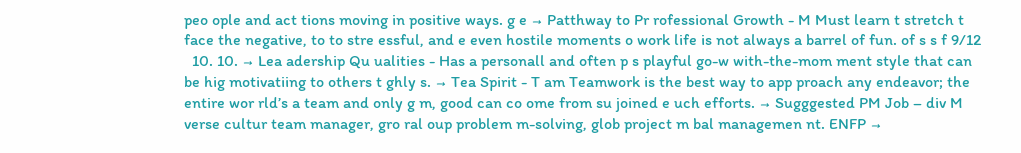peo ople and act tions moving in positive ways. g e → Patthway to Pr rofessional Growth - M Must learn t stretch t face the negative, to to stre essful, and e even hostile moments o work life is not always a barrel of fun. of s s f 9/12
  10. 10. → Lea adership Qu ualities - Has a personall and often p s playful go-w with-the-mom ment style that can be hig motivatiing to others t ghly s. → Tea Spirit - T am Teamwork is the best way to app proach any endeavor; the entire wor rld’s a team and only g m, good can co ome from su joined e uch efforts. → Sugggested PM Job – div M verse cultur team manager, gro ral oup problem m-solving, glob project m bal managemen nt. ENFP →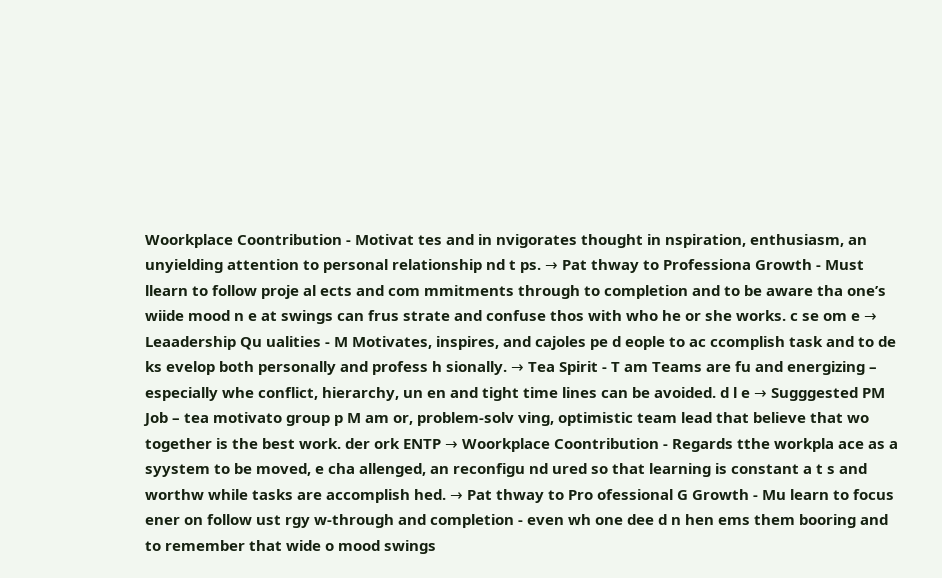Woorkplace Coontribution - Motivat tes and in nvigorates thought in nspiration, enthusiasm, an unyielding attention to personal relationship nd t ps. → Pat thway to Professiona Growth - Must llearn to follow proje al ects and com mmitments through to completion and to be aware tha one’s wiide mood n e at swings can frus strate and confuse thos with who he or she works. c se om e → Leaadership Qu ualities - M Motivates, inspires, and cajoles pe d eople to ac ccomplish task and to de ks evelop both personally and profess h sionally. → Tea Spirit - T am Teams are fu and energizing – especially whe conflict, hierarchy, un en and tight time lines can be avoided. d l e → Sugggested PM Job – tea motivato group p M am or, problem-solv ving, optimistic team lead that believe that wo together is the best work. der ork ENTP → Woorkplace Coontribution - Regards tthe workpla ace as a syystem to be moved, e cha allenged, an reconfigu nd ured so that learning is constant a t s and worthw while tasks are accomplish hed. → Pat thway to Pro ofessional G Growth - Mu learn to focus ener on follow ust rgy w-through and completion - even wh one dee d n hen ems them booring and to remember that wide o mood swings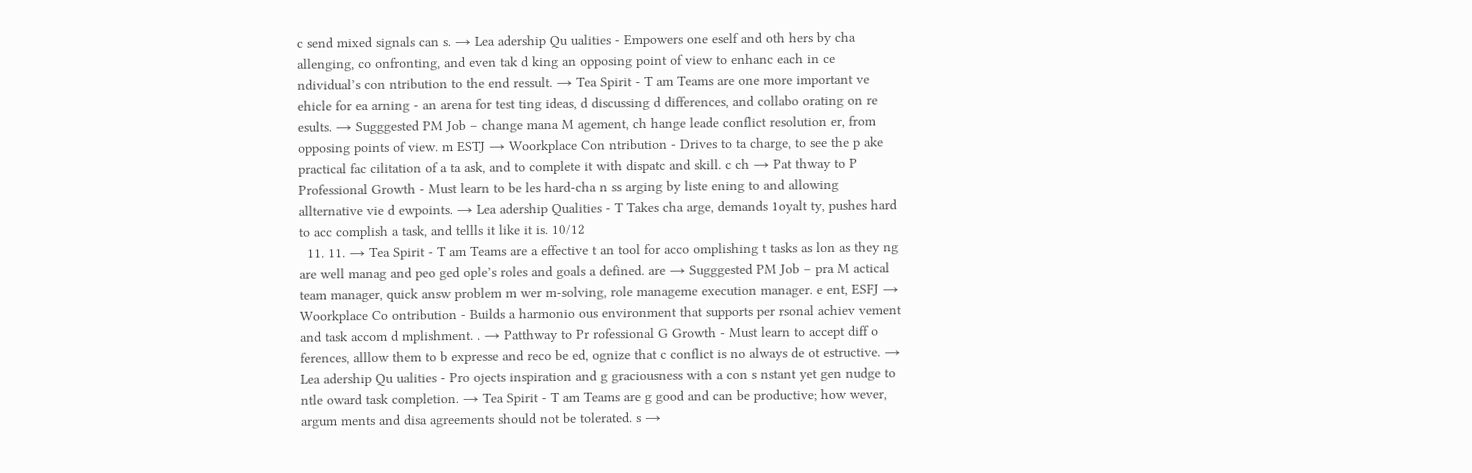c send mixed signals can s. → Lea adership Qu ualities - Empowers one eself and oth hers by cha allenging, co onfronting, and even tak d king an opposing point of view to enhanc each in ce ndividual’s con ntribution to the end ressult. → Tea Spirit - T am Teams are one more important ve ehicle for ea arning - an arena for test ting ideas, d discussing d differences, and collabo orating on re esults. → Sugggested PM Job – change mana M agement, ch hange leade conflict resolution er, from opposing points of view. m ESTJ → Woorkplace Con ntribution - Drives to ta charge, to see the p ake practical fac cilitation of a ta ask, and to complete it with dispatc and skill. c ch → Pat thway to P Professional Growth - Must learn to be les hard-cha n ss arging by liste ening to and allowing allternative vie d ewpoints. → Lea adership Qualities - T Takes cha arge, demands 1oyalt ty, pushes hard to acc complish a task, and tellls it like it is. 10/12
  11. 11. → Tea Spirit - T am Teams are a effective t an tool for acco omplishing t tasks as lon as they ng are well manag and peo ged ople’s roles and goals a defined. are → Sugggested PM Job – pra M actical team manager, quick answ problem m wer m-solving, role manageme execution manager. e ent, ESFJ → Woorkplace Co ontribution - Builds a harmonio ous environment that supports per rsonal achiev vement and task accom d mplishment. . → Patthway to Pr rofessional G Growth - Must learn to accept diff o ferences, alllow them to b expresse and reco be ed, ognize that c conflict is no always de ot estructive. → Lea adership Qu ualities - Pro ojects inspiration and g graciousness with a con s nstant yet gen nudge to ntle oward task completion. → Tea Spirit - T am Teams are g good and can be productive; how wever, argum ments and disa agreements should not be tolerated. s →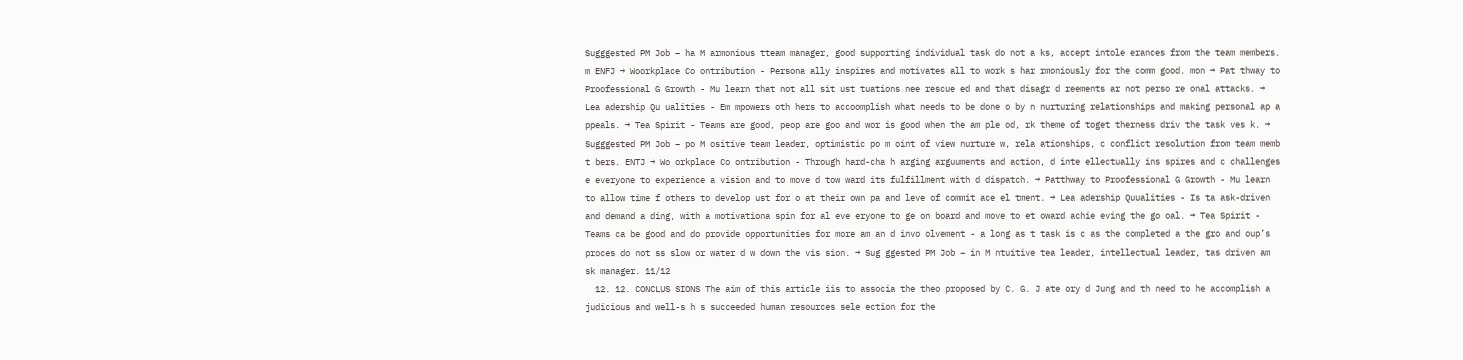Sugggested PM Job – ha M armonious tteam manager, good supporting individual task do not a ks, accept intole erances from the team members. m ENFJ → Woorkplace Co ontribution - Persona ally inspires and motivates all to work s har rmoniously for the comm good. mon → Pat thway to Proofessional G Growth - Mu learn that not all sit ust tuations nee rescue ed and that disagr d reements ar not perso re onal attacks. → Lea adership Qu ualities - Em mpowers oth hers to accoomplish what needs to be done o by n nurturing relationships and making personal ap a ppeals. → Tea Spirit - Teams are good, peop are goo and wor is good when the am ple od, rk theme of toget therness driv the task ves k. → Sugggested PM Job – po M ositive team leader, optimistic po m oint of view nurture w, rela ationships, c conflict resolution from team memb t bers. ENTJ → Wo orkplace Co ontribution - Through hard-cha h arging arguuments and action, d inte ellectually ins spires and c challenges e everyone to experience a vision and to move d tow ward its fulfillment with d dispatch. → Patthway to Proofessional G Growth - Mu learn to allow time f others to develop ust for o at their own pa and leve of commit ace el tment. → Lea adership Quualities - Is ta ask-driven and demand a ding, with a motivationa spin for al eve eryone to ge on board and move to et oward achie eving the go oal. → Tea Spirit - Teams ca be good and do provide opportunities for more am an d invo olvement - a long as t task is c as the completed a the gro and oup’s proces do not ss slow or water d w down the vis sion. → Sug ggested PM Job – in M ntuitive tea leader, intellectual leader, tas driven am sk manager. 11/12
  12. 12. CONCLUS SIONS The aim of this article iis to associa the theo proposed by C. G. J ate ory d Jung and th need to he accomplish a judicious and well-s h s succeeded human resources sele ection for the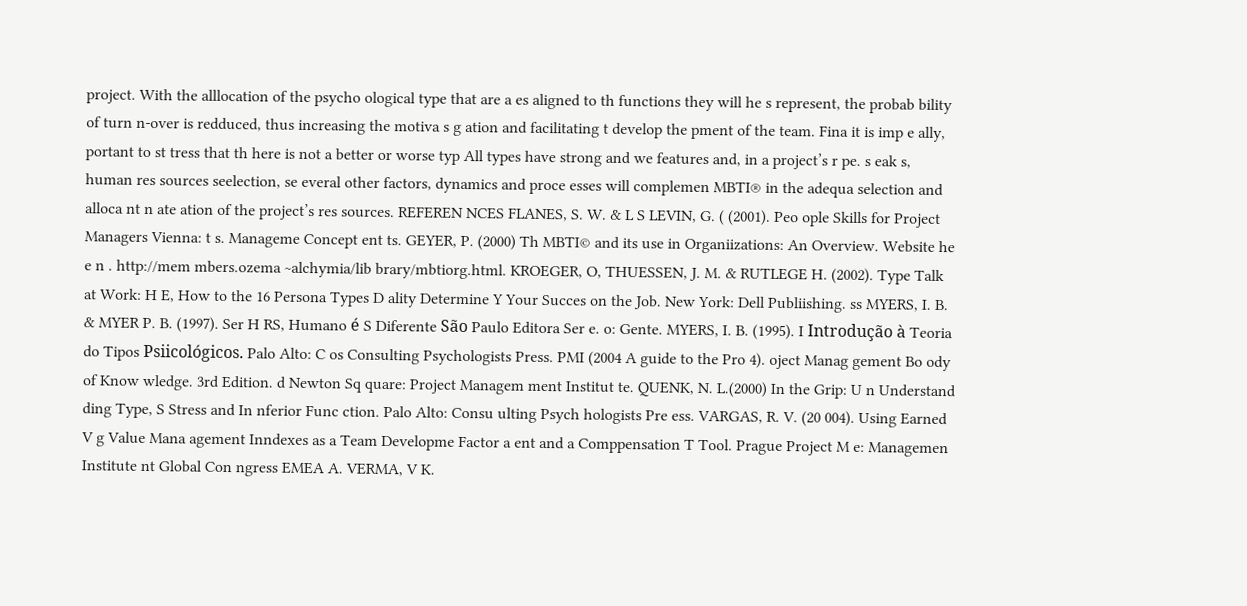project. With the alllocation of the psycho ological type that are a es aligned to th functions they will he s represent, the probab bility of turn n-over is redduced, thus increasing the motiva s g ation and facilitating t develop the pment of the team. Fina it is imp e ally, portant to st tress that th here is not a better or worse typ All types have strong and we features and, in a project’s r pe. s eak s, human res sources seelection, se everal other factors, dynamics and proce esses will complemen MBTI® in the adequa selection and alloca nt n ate ation of the project’s res sources. REFEREN NCES FLANES, S. W. & L S LEVIN, G. ( (2001). Peo ople Skills for Project Managers Vienna: t s. Manageme Concept ent ts. GEYER, P. (2000) Th MBTI© and its use in Organiizations: An Overview. Website he e n . http://mem mbers.ozema ~alchymia/lib brary/mbtiorg.html. KROEGER, O, THUESSEN, J. M. & RUTLEGE H. (2002). Type Talk at Work: H E, How to the 16 Persona Types D ality Determine Y Your Succes on the Job. New York: Dell Publiishing. ss MYERS, I. B. & MYER P. B. (1997). Ser H RS, Humano é S Diferente São Paulo Editora Ser e. o: Gente. MYERS, I. B. (1995). I Introdução à Teoria do Tipos Psiicológicos. Palo Alto: C os Consulting Psychologists Press. PMI (2004 A guide to the Pro 4). oject Manag gement Bo ody of Know wledge. 3rd Edition. d Newton Sq quare: Project Managem ment Institut te. QUENK, N. L.(2000) In the Grip: U n Understand ding Type, S Stress and In nferior Func ction. Palo Alto: Consu ulting Psych hologists Pre ess. VARGAS, R. V. (20 004). Using Earned V g Value Mana agement Inndexes as a Team Developme Factor a ent and a Comppensation T Tool. Prague Project M e: Managemen Institute nt Global Con ngress EMEA A. VERMA, V K.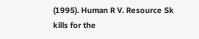(1995). Human R V. Resource Sk kills for the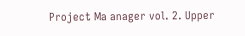Project Ma anager vol. 2. Upper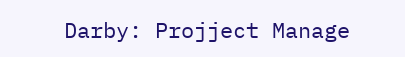Darby: Projject Manage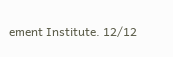ement Institute. 12/12